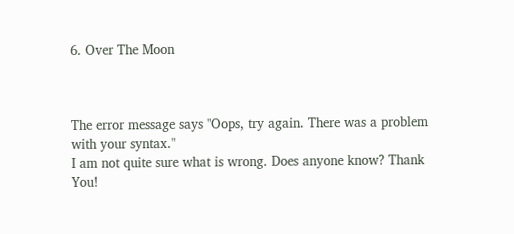6. Over The Moon



The error message says "Oops, try again. There was a problem with your syntax."
I am not quite sure what is wrong. Does anyone know? Thank You!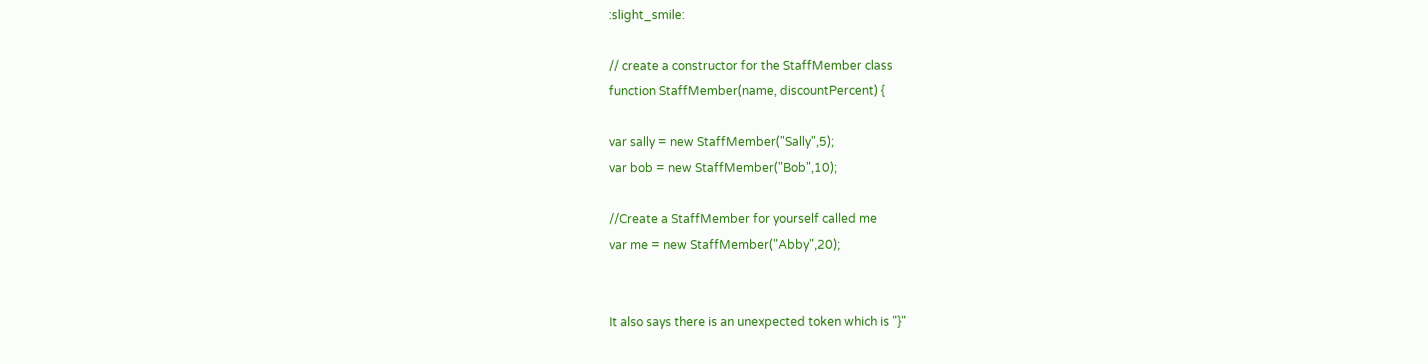:slight_smile:

// create a constructor for the StaffMember class
function StaffMember(name, discountPercent) {

var sally = new StaffMember("Sally",5);
var bob = new StaffMember("Bob",10);

//Create a StaffMember for yourself called me
var me = new StaffMember("Abby",20);


It also says there is an unexpected token which is "}"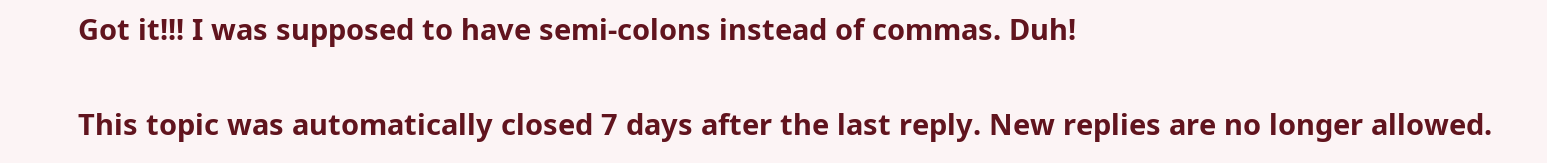Got it!!! I was supposed to have semi-colons instead of commas. Duh!


This topic was automatically closed 7 days after the last reply. New replies are no longer allowed.